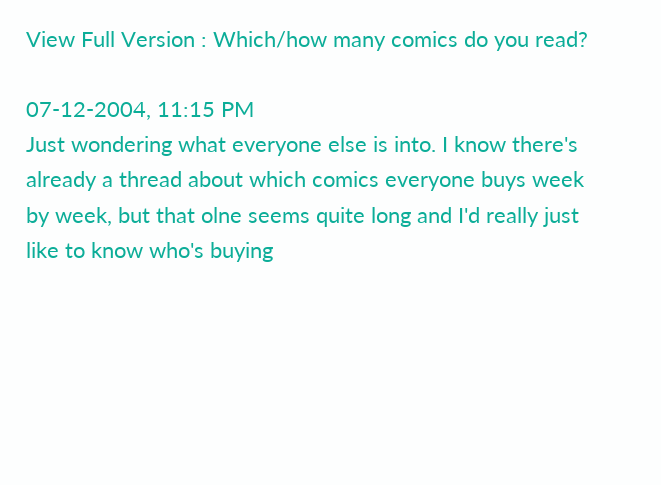View Full Version : Which/how many comics do you read?

07-12-2004, 11:15 PM
Just wondering what everyone else is into. I know there's already a thread about which comics everyone buys week by week, but that olne seems quite long and I'd really just like to know who's buying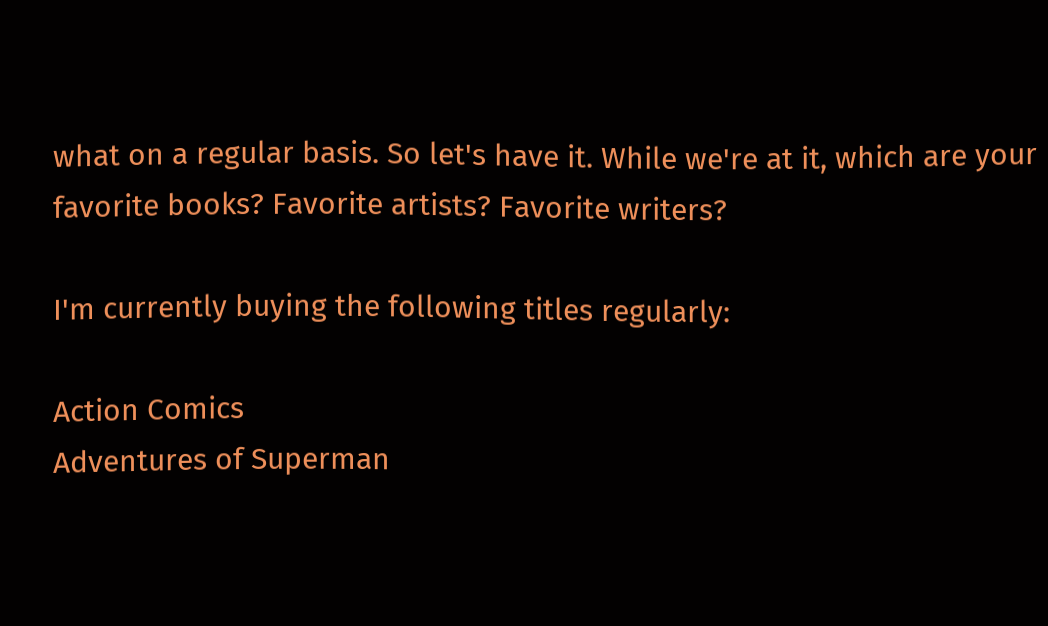what on a regular basis. So let's have it. While we're at it, which are your favorite books? Favorite artists? Favorite writers?

I'm currently buying the following titles regularly:

Action Comics
Adventures of Superman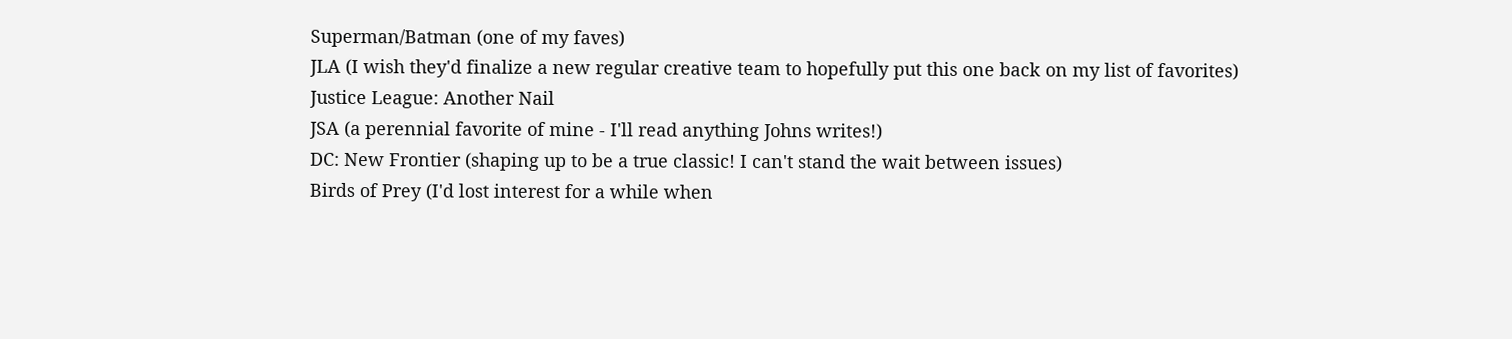Superman/Batman (one of my faves)
JLA (I wish they'd finalize a new regular creative team to hopefully put this one back on my list of favorites)
Justice League: Another Nail
JSA (a perennial favorite of mine - I'll read anything Johns writes!)
DC: New Frontier (shaping up to be a true classic! I can't stand the wait between issues)
Birds of Prey (I'd lost interest for a while when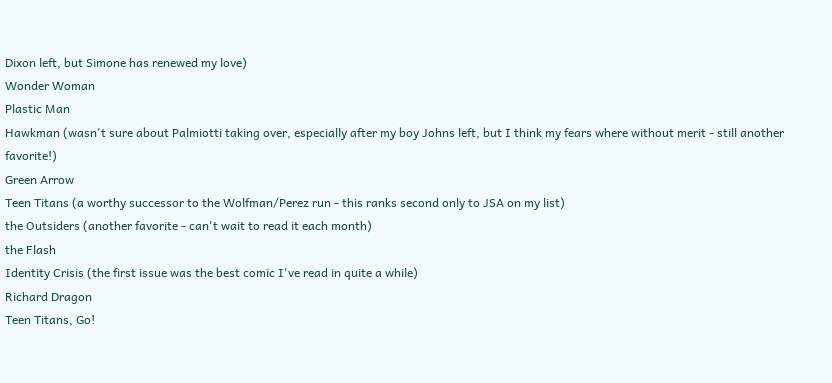Dixon left, but Simone has renewed my love)
Wonder Woman
Plastic Man
Hawkman (wasn't sure about Palmiotti taking over, especially after my boy Johns left, but I think my fears where without merit - still another favorite!)
Green Arrow
Teen Titans (a worthy successor to the Wolfman/Perez run - this ranks second only to JSA on my list)
the Outsiders (another favorite - can't wait to read it each month)
the Flash
Identity Crisis (the first issue was the best comic I've read in quite a while)
Richard Dragon
Teen Titans, Go!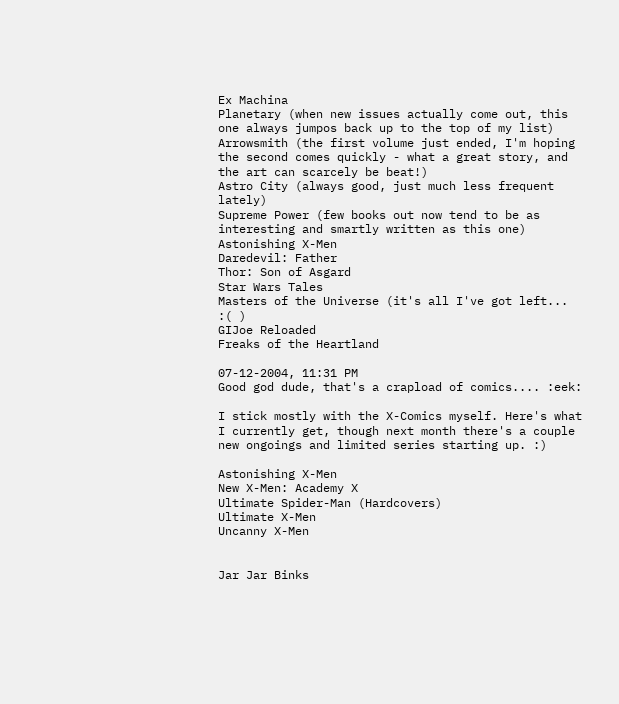Ex Machina
Planetary (when new issues actually come out, this one always jumpos back up to the top of my list)
Arrowsmith (the first volume just ended, I'm hoping the second comes quickly - what a great story, and the art can scarcely be beat!)
Astro City (always good, just much less frequent lately)
Supreme Power (few books out now tend to be as interesting and smartly written as this one)
Astonishing X-Men
Daredevil: Father
Thor: Son of Asgard
Star Wars Tales
Masters of the Universe (it's all I've got left... :( )
GIJoe Reloaded
Freaks of the Heartland

07-12-2004, 11:31 PM
Good god dude, that's a crapload of comics.... :eek:

I stick mostly with the X-Comics myself. Here's what I currently get, though next month there's a couple new ongoings and limited series starting up. :)

Astonishing X-Men
New X-Men: Academy X
Ultimate Spider-Man (Hardcovers)
Ultimate X-Men
Uncanny X-Men


Jar Jar Binks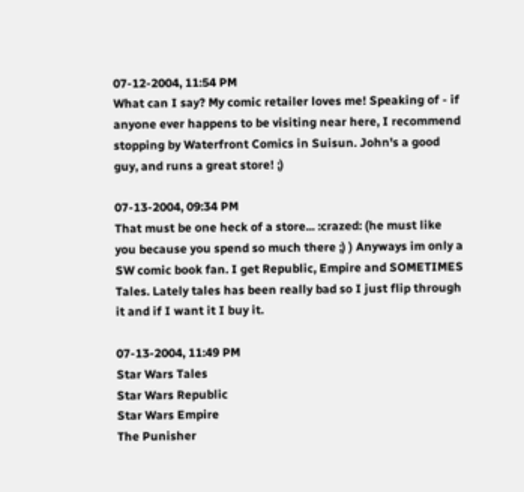07-12-2004, 11:54 PM
What can I say? My comic retailer loves me! Speaking of - if anyone ever happens to be visiting near here, I recommend stopping by Waterfront Comics in Suisun. John's a good guy, and runs a great store! ;)

07-13-2004, 09:34 PM
That must be one heck of a store... :crazed: (he must like you because you spend so much there ;) ) Anyways im only a SW comic book fan. I get Republic, Empire and SOMETIMES Tales. Lately tales has been really bad so I just flip through it and if I want it I buy it.

07-13-2004, 11:49 PM
Star Wars Tales
Star Wars Republic
Star Wars Empire
The Punisher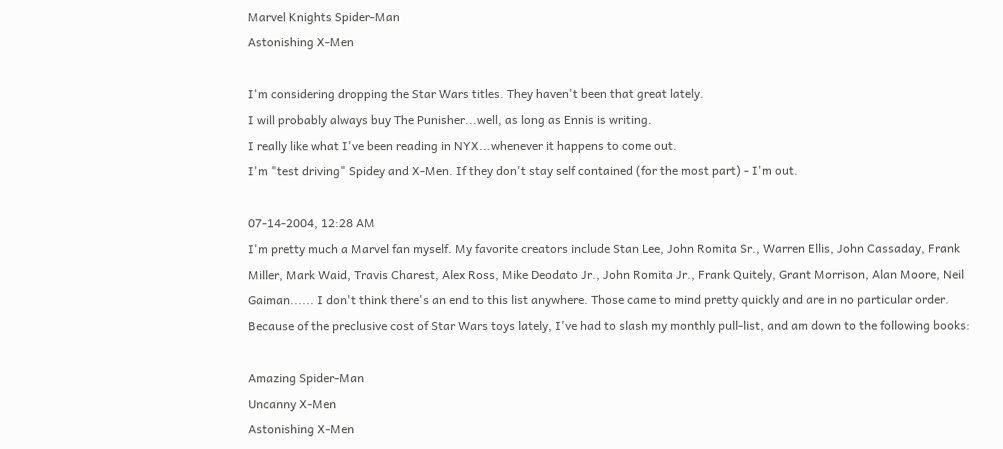Marvel Knights Spider-Man
Astonishing X-Men

I'm considering dropping the Star Wars titles. They haven't been that great lately.
I will probably always buy The Punisher...well, as long as Ennis is writing.
I really like what I've been reading in NYX...whenever it happens to come out.
I'm "test driving" Spidey and X-Men. If they don't stay self contained (for the most part) - I'm out.

07-14-2004, 12:28 AM
I'm pretty much a Marvel fan myself. My favorite creators include Stan Lee, John Romita Sr., Warren Ellis, John Cassaday, Frank Miller, Mark Waid, Travis Charest, Alex Ross, Mike Deodato Jr., John Romita Jr., Frank Quitely, Grant Morrison, Alan Moore, Neil Gaiman...... I don't think there's an end to this list anywhere. Those came to mind pretty quickly and are in no particular order. Because of the preclusive cost of Star Wars toys lately, I've had to slash my monthly pull-list, and am down to the following books:

Amazing Spider-Man
Uncanny X-Men
Astonishing X-Men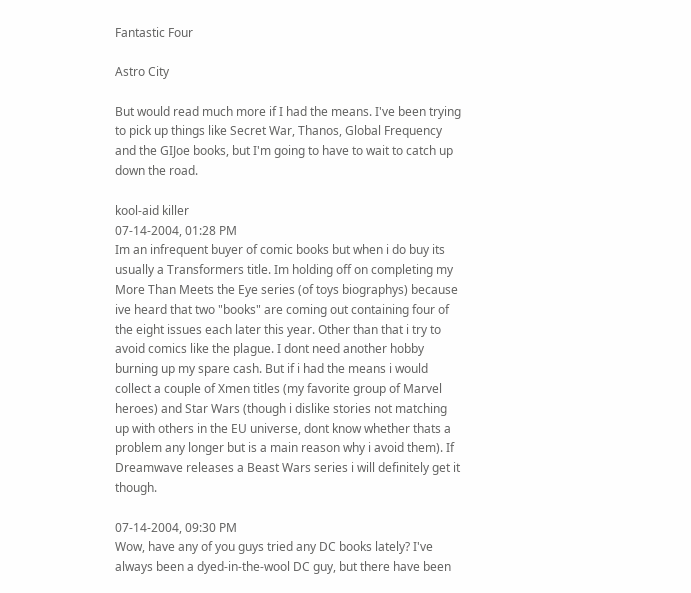Fantastic Four

Astro City

But would read much more if I had the means. I've been trying to pick up things like Secret War, Thanos, Global Frequency and the GIJoe books, but I'm going to have to wait to catch up down the road.

kool-aid killer
07-14-2004, 01:28 PM
Im an infrequent buyer of comic books but when i do buy its usually a Transformers title. Im holding off on completing my More Than Meets the Eye series (of toys biographys) because ive heard that two "books" are coming out containing four of the eight issues each later this year. Other than that i try to avoid comics like the plague. I dont need another hobby burning up my spare cash. But if i had the means i would collect a couple of Xmen titles (my favorite group of Marvel heroes) and Star Wars (though i dislike stories not matching up with others in the EU universe, dont know whether thats a problem any longer but is a main reason why i avoid them). If Dreamwave releases a Beast Wars series i will definitely get it though.

07-14-2004, 09:30 PM
Wow, have any of you guys tried any DC books lately? I've always been a dyed-in-the-wool DC guy, but there have been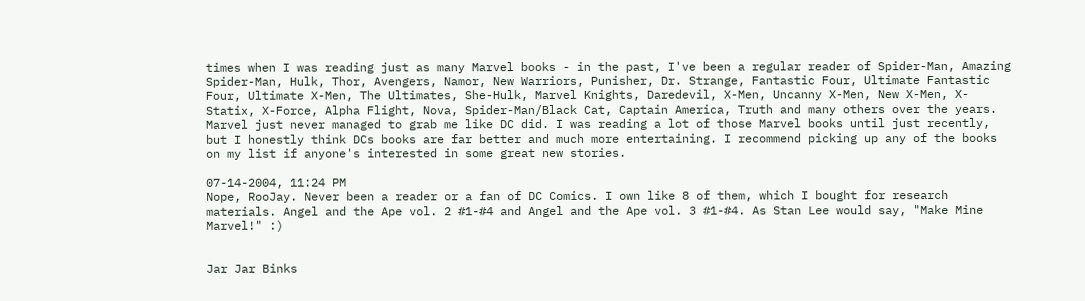times when I was reading just as many Marvel books - in the past, I've been a regular reader of Spider-Man, Amazing Spider-Man, Hulk, Thor, Avengers, Namor, New Warriors, Punisher, Dr. Strange, Fantastic Four, Ultimate Fantastic Four, Ultimate X-Men, The Ultimates, She-Hulk, Marvel Knights, Daredevil, X-Men, Uncanny X-Men, New X-Men, X-Statix, X-Force, Alpha Flight, Nova, Spider-Man/Black Cat, Captain America, Truth and many others over the years. Marvel just never managed to grab me like DC did. I was reading a lot of those Marvel books until just recently, but I honestly think DCs books are far better and much more entertaining. I recommend picking up any of the books on my list if anyone's interested in some great new stories.

07-14-2004, 11:24 PM
Nope, RooJay. Never been a reader or a fan of DC Comics. I own like 8 of them, which I bought for research materials. Angel and the Ape vol. 2 #1-#4 and Angel and the Ape vol. 3 #1-#4. As Stan Lee would say, "Make Mine Marvel!" :)


Jar Jar Binks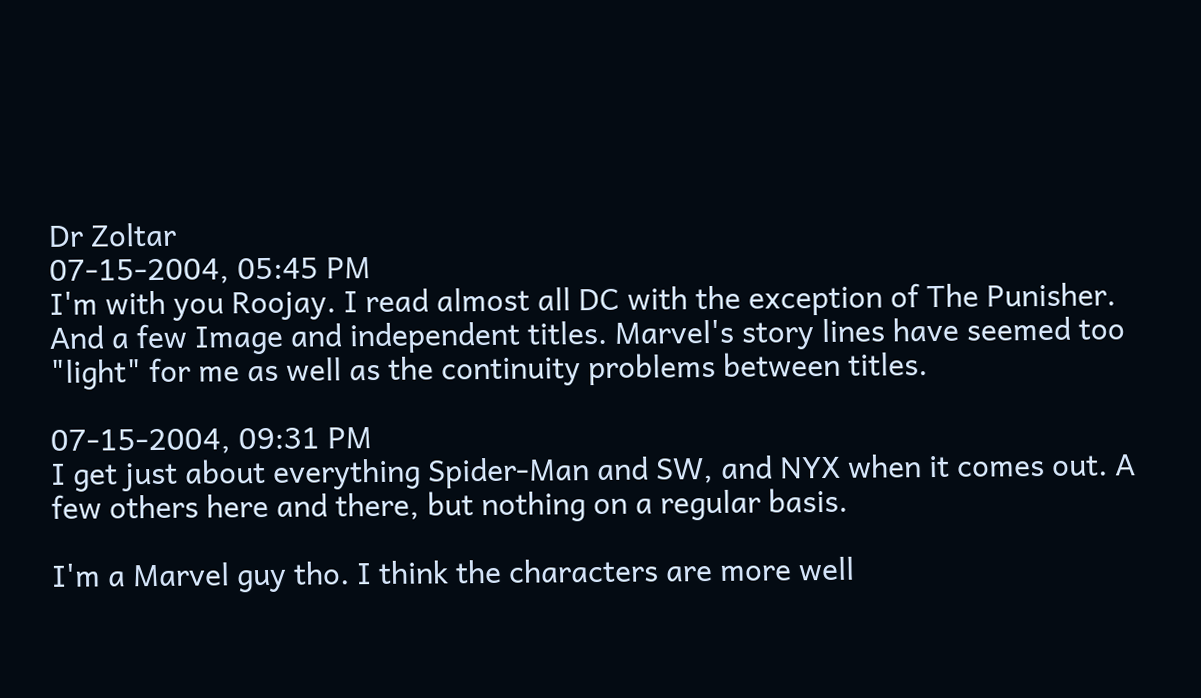Dr Zoltar
07-15-2004, 05:45 PM
I'm with you Roojay. I read almost all DC with the exception of The Punisher. And a few Image and independent titles. Marvel's story lines have seemed too "light" for me as well as the continuity problems between titles.

07-15-2004, 09:31 PM
I get just about everything Spider-Man and SW, and NYX when it comes out. A few others here and there, but nothing on a regular basis.

I'm a Marvel guy tho. I think the characters are more well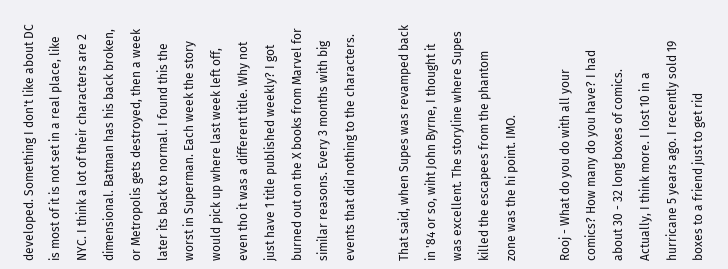developed. Something I don't like about DC is most of it is not set in a real place, like NYC. I think a lot of their characters are 2 dimensional. Batman has his back broken, or Metropolis gets destroyed, then a week later its back to normal. I found this the worst in Superman. Each week the story would pick up where last week left off, even tho it was a different title. Why not just have 1 title published weekly? I got burned out on the X books from Marvel for similar reasons. Every 3 months with big events that did nothing to the characters.

That said, when Supes was revamped back in '84 or so, wiht John Byrne, I thought it was excellent. The storyline where Supes killed the escapees from the phantom zone was the hi point. IMO.

Rooj - What do you do with all your comics? How many do you have? I had about 30 - 32 long boxes of comics. Actually, I think more. I lost 10 in a hurricane 5 years ago. I recently sold 19 boxes to a friend just to get rid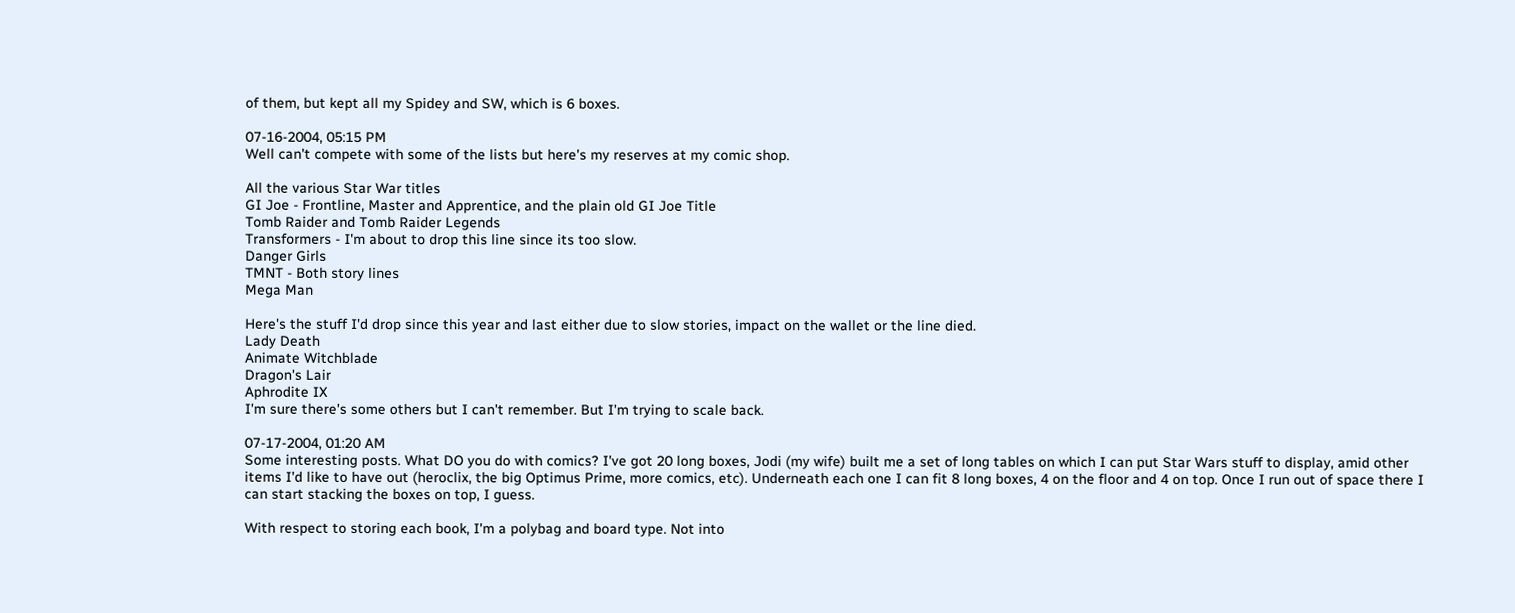of them, but kept all my Spidey and SW, which is 6 boxes.

07-16-2004, 05:15 PM
Well can't compete with some of the lists but here's my reserves at my comic shop.

All the various Star War titles
GI Joe - Frontline, Master and Apprentice, and the plain old GI Joe Title
Tomb Raider and Tomb Raider Legends
Transformers - I'm about to drop this line since its too slow.
Danger Girls
TMNT - Both story lines
Mega Man

Here's the stuff I'd drop since this year and last either due to slow stories, impact on the wallet or the line died.
Lady Death
Animate Witchblade
Dragon's Lair
Aphrodite IX
I'm sure there's some others but I can't remember. But I'm trying to scale back.

07-17-2004, 01:20 AM
Some interesting posts. What DO you do with comics? I've got 20 long boxes, Jodi (my wife) built me a set of long tables on which I can put Star Wars stuff to display, amid other items I'd like to have out (heroclix, the big Optimus Prime, more comics, etc). Underneath each one I can fit 8 long boxes, 4 on the floor and 4 on top. Once I run out of space there I can start stacking the boxes on top, I guess.

With respect to storing each book, I'm a polybag and board type. Not into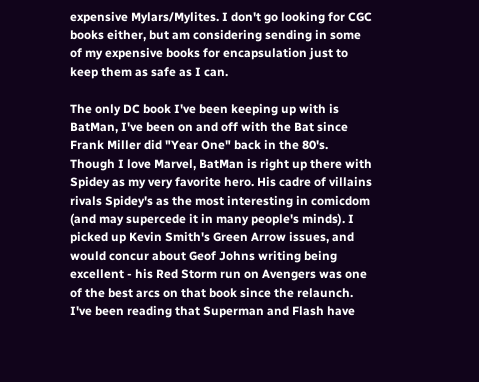expensive Mylars/Mylites. I don't go looking for CGC books either, but am considering sending in some of my expensive books for encapsulation just to keep them as safe as I can.

The only DC book I've been keeping up with is BatMan, I've been on and off with the Bat since Frank Miller did "Year One" back in the 80's. Though I love Marvel, BatMan is right up there with Spidey as my very favorite hero. His cadre of villains rivals Spidey's as the most interesting in comicdom (and may supercede it in many people's minds). I picked up Kevin Smith's Green Arrow issues, and would concur about Geof Johns writing being excellent - his Red Storm run on Avengers was one of the best arcs on that book since the relaunch. I've been reading that Superman and Flash have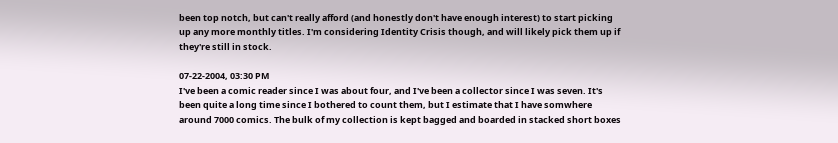been top notch, but can't really afford (and honestly don't have enough interest) to start picking up any more monthly titles. I'm considering Identity Crisis though, and will likely pick them up if they're still in stock.

07-22-2004, 03:30 PM
I've been a comic reader since I was about four, and I've been a collector since I was seven. It's been quite a long time since I bothered to count them, but I estimate that I have somwhere around 7000 comics. The bulk of my collection is kept bagged and boarded in stacked short boxes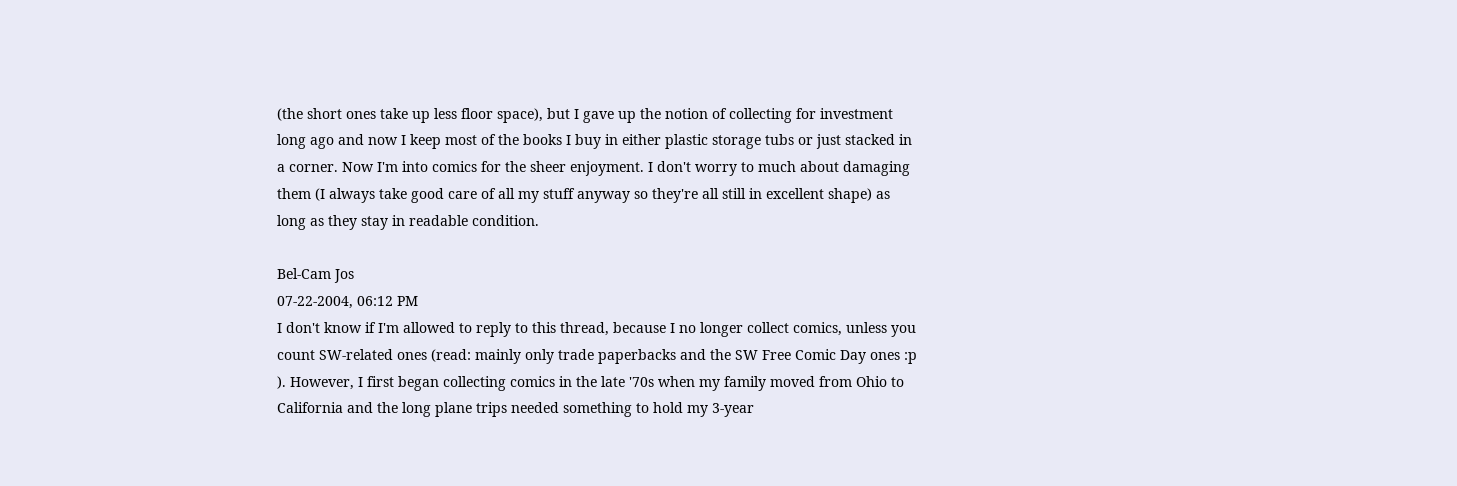(the short ones take up less floor space), but I gave up the notion of collecting for investment long ago and now I keep most of the books I buy in either plastic storage tubs or just stacked in a corner. Now I'm into comics for the sheer enjoyment. I don't worry to much about damaging them (I always take good care of all my stuff anyway so they're all still in excellent shape) as long as they stay in readable condition.

Bel-Cam Jos
07-22-2004, 06:12 PM
I don't know if I'm allowed to reply to this thread, because I no longer collect comics, unless you count SW-related ones (read: mainly only trade paperbacks and the SW Free Comic Day ones :p ). However, I first began collecting comics in the late '70s when my family moved from Ohio to California and the long plane trips needed something to hold my 3-year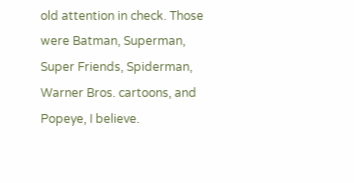old attention in check. Those were Batman, Superman, Super Friends, Spiderman, Warner Bros. cartoons, and Popeye, I believe.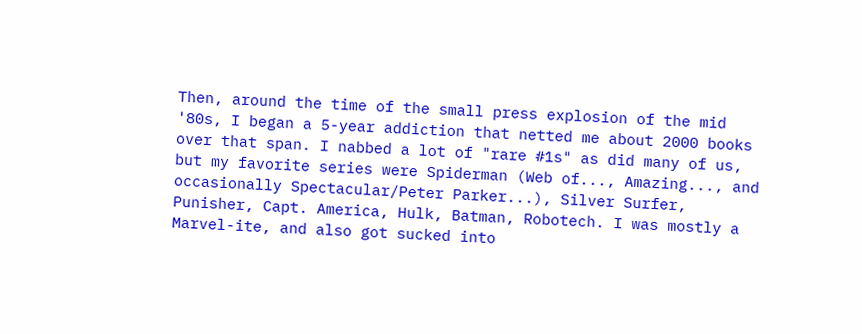Then, around the time of the small press explosion of the mid '80s, I began a 5-year addiction that netted me about 2000 books over that span. I nabbed a lot of "rare #1s" as did many of us, but my favorite series were Spiderman (Web of..., Amazing..., and occasionally Spectacular/Peter Parker...), Silver Surfer, Punisher, Capt. America, Hulk, Batman, Robotech. I was mostly a Marvel-ite, and also got sucked into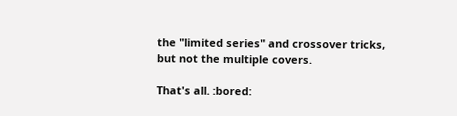the "limited series" and crossover tricks, but not the multiple covers.

That's all. :bored: